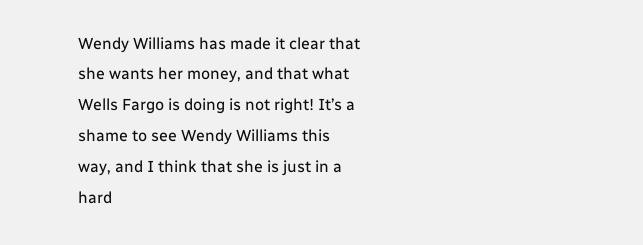Wendy Williams has made it clear that she wants her money, and that what Wells Fargo is doing is not right! It’s a shame to see Wendy Williams this way, and I think that she is just in a hard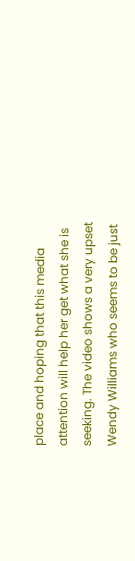place and hoping that this media attention will help her get what she is seeking. The video shows a very upset Wendy Williams who seems to be just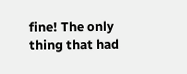fine! The only thing that had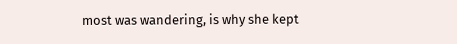most was wandering, is why she kept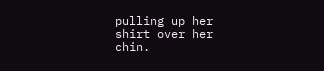pulling up her shirt over her chin.